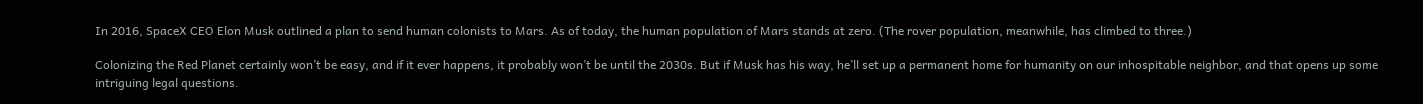In 2016, SpaceX CEO Elon Musk outlined a plan to send human colonists to Mars. As of today, the human population of Mars stands at zero. (The rover population, meanwhile, has climbed to three.)

Colonizing the Red Planet certainly won’t be easy, and if it ever happens, it probably won’t be until the 2030s. But if Musk has his way, he’ll set up a permanent home for humanity on our inhospitable neighbor, and that opens up some intriguing legal questions.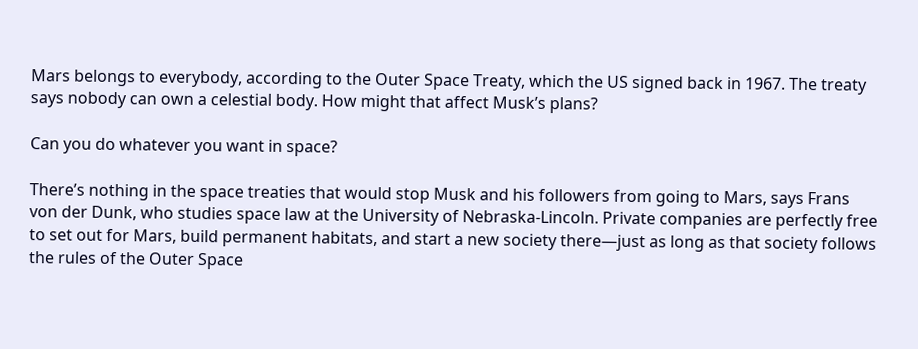Mars belongs to everybody, according to the Outer Space Treaty, which the US signed back in 1967. The treaty says nobody can own a celestial body. How might that affect Musk’s plans?

Can you do whatever you want in space?

There’s nothing in the space treaties that would stop Musk and his followers from going to Mars, says Frans von der Dunk, who studies space law at the University of Nebraska-Lincoln. Private companies are perfectly free to set out for Mars, build permanent habitats, and start a new society there—just as long as that society follows the rules of the Outer Space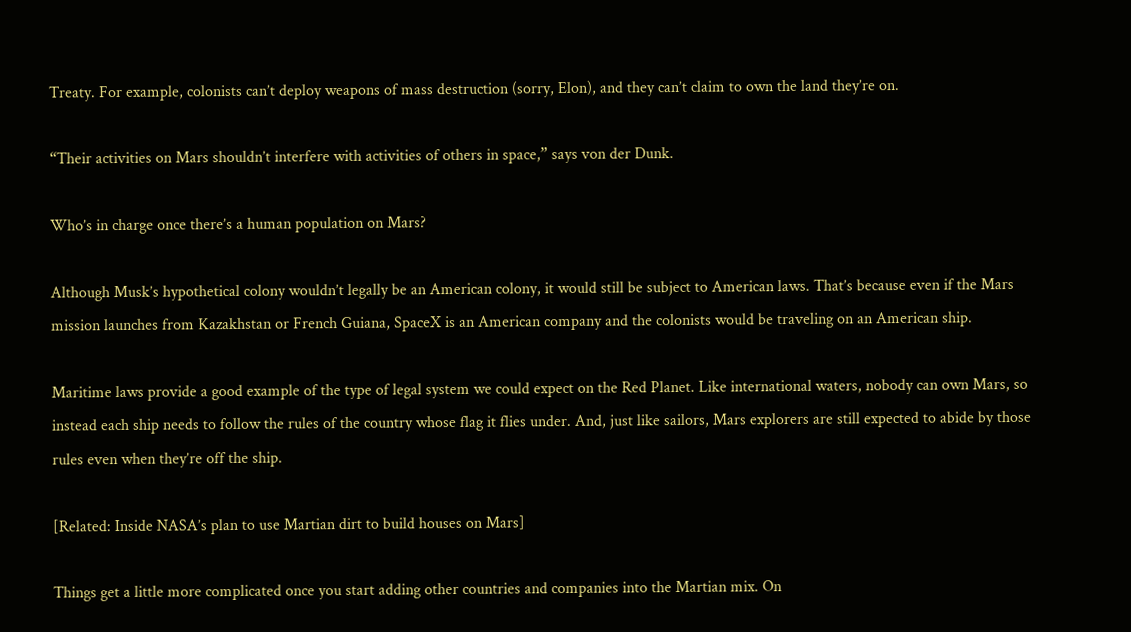Treaty. For example, colonists can’t deploy weapons of mass destruction (sorry, Elon), and they can’t claim to own the land they’re on.

“Their activities on Mars shouldn’t interfere with activities of others in space,” says von der Dunk.

Who’s in charge once there’s a human population on Mars?

Although Musk’s hypothetical colony wouldn’t legally be an American colony, it would still be subject to American laws. That’s because even if the Mars mission launches from Kazakhstan or French Guiana, SpaceX is an American company and the colonists would be traveling on an American ship.

Maritime laws provide a good example of the type of legal system we could expect on the Red Planet. Like international waters, nobody can own Mars, so instead each ship needs to follow the rules of the country whose flag it flies under. And, just like sailors, Mars explorers are still expected to abide by those rules even when they’re off the ship.

[Related: Inside NASA’s plan to use Martian dirt to build houses on Mars]

Things get a little more complicated once you start adding other countries and companies into the Martian mix. On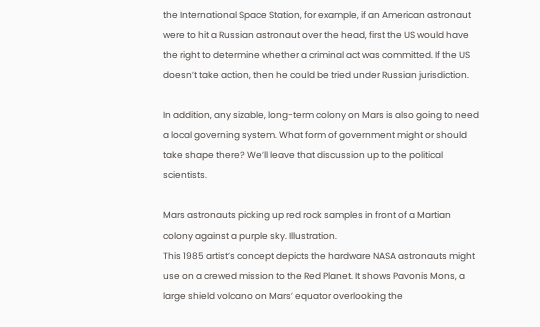the International Space Station, for example, if an American astronaut were to hit a Russian astronaut over the head, first the US would have the right to determine whether a criminal act was committed. If the US doesn’t take action, then he could be tried under Russian jurisdiction.

In addition, any sizable, long-term colony on Mars is also going to need a local governing system. What form of government might or should take shape there? We’ll leave that discussion up to the political scientists.

Mars astronauts picking up red rock samples in front of a Martian colony against a purple sky. Illustration.
This 1985 artist’s concept depicts the hardware NASA astronauts might use on a crewed mission to the Red Planet. It shows Pavonis Mons, a large shield volcano on Mars’ equator overlooking the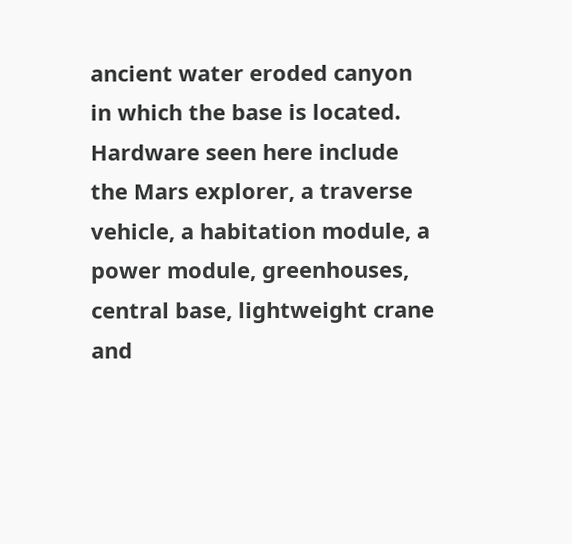ancient water eroded canyon in which the base is located. Hardware seen here include the Mars explorer, a traverse vehicle, a habitation module, a power module, greenhouses, central base, lightweight crane and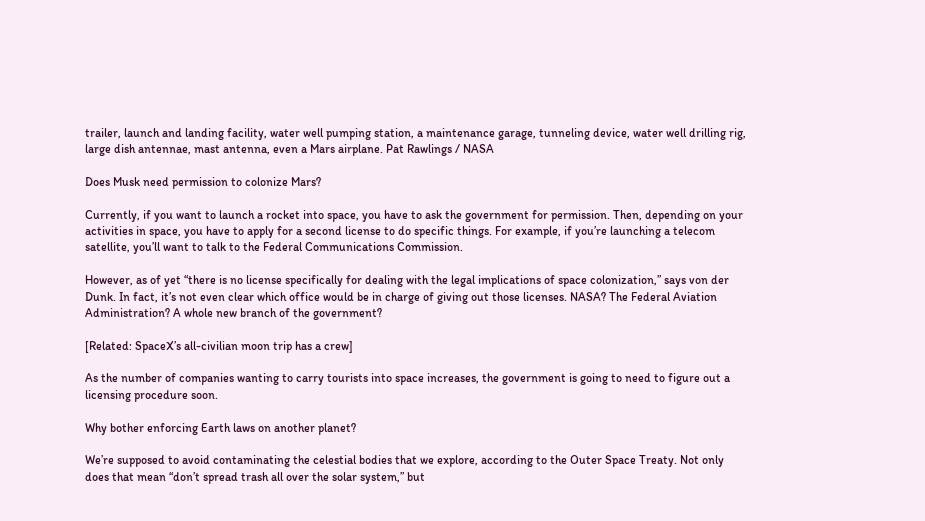trailer, launch and landing facility, water well pumping station, a maintenance garage, tunneling device, water well drilling rig, large dish antennae, mast antenna, even a Mars airplane. Pat Rawlings / NASA

Does Musk need permission to colonize Mars?

Currently, if you want to launch a rocket into space, you have to ask the government for permission. Then, depending on your activities in space, you have to apply for a second license to do specific things. For example, if you’re launching a telecom satellite, you’ll want to talk to the Federal Communications Commission.

However, as of yet “there is no license specifically for dealing with the legal implications of space colonization,” says von der Dunk. In fact, it’s not even clear which office would be in charge of giving out those licenses. NASA? The Federal Aviation Administration? A whole new branch of the government?

[Related: SpaceX’s all-civilian moon trip has a crew]

As the number of companies wanting to carry tourists into space increases, the government is going to need to figure out a licensing procedure soon.

Why bother enforcing Earth laws on another planet?

We’re supposed to avoid contaminating the celestial bodies that we explore, according to the Outer Space Treaty. Not only does that mean “don’t spread trash all over the solar system,” but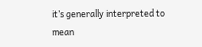it’s generally interpreted to mean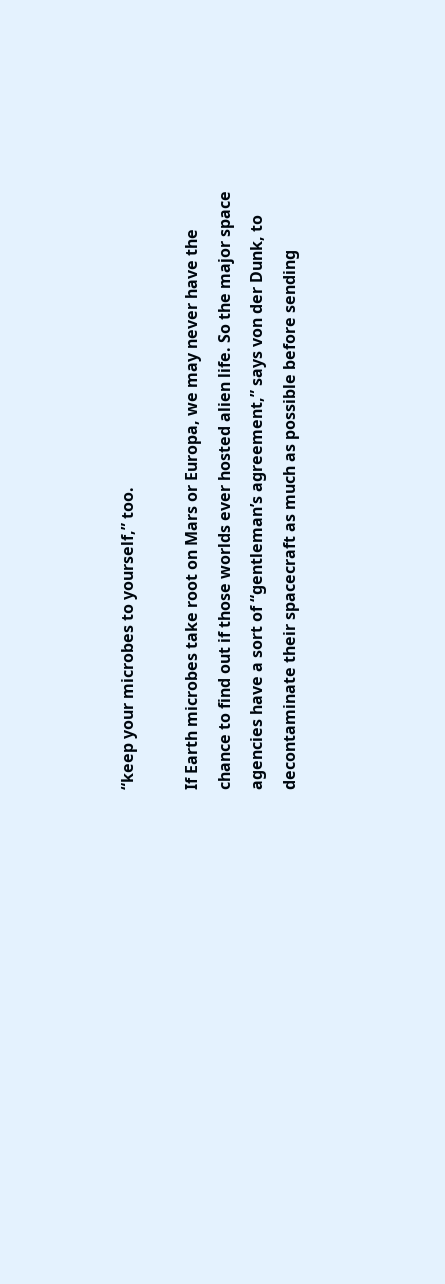“keep your microbes to yourself,” too.

If Earth microbes take root on Mars or Europa, we may never have the chance to find out if those worlds ever hosted alien life. So the major space agencies have a sort of “gentleman’s agreement,” says von der Dunk, to decontaminate their spacecraft as much as possible before sending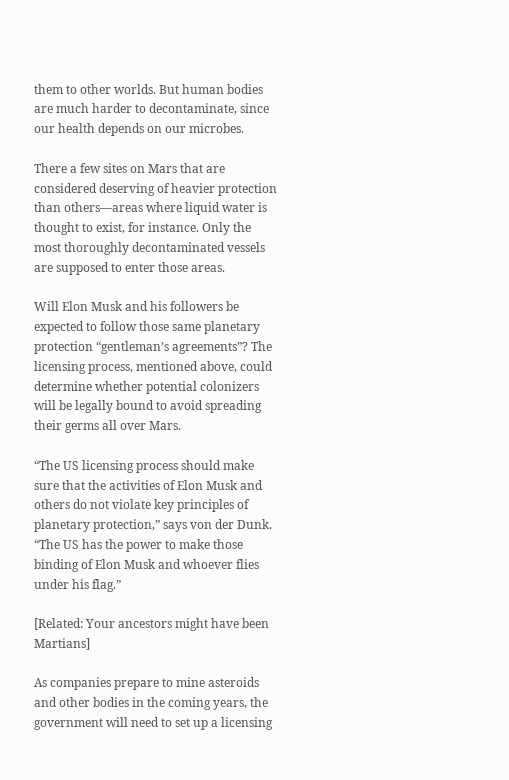them to other worlds. But human bodies are much harder to decontaminate, since our health depends on our microbes.

There a few sites on Mars that are considered deserving of heavier protection than others—areas where liquid water is thought to exist, for instance. Only the most thoroughly decontaminated vessels are supposed to enter those areas.

Will Elon Musk and his followers be expected to follow those same planetary protection “gentleman’s agreements”? The licensing process, mentioned above, could determine whether potential colonizers will be legally bound to avoid spreading their germs all over Mars.

“The US licensing process should make sure that the activities of Elon Musk and others do not violate key principles of planetary protection,” says von der Dunk. “The US has the power to make those binding of Elon Musk and whoever flies under his flag.”

[Related: Your ancestors might have been Martians]

As companies prepare to mine asteroids and other bodies in the coming years, the government will need to set up a licensing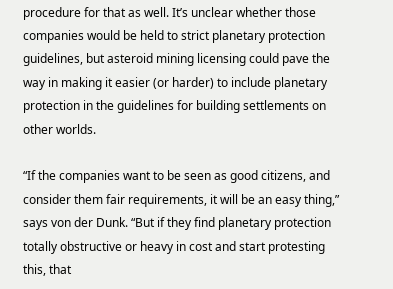procedure for that as well. It’s unclear whether those companies would be held to strict planetary protection guidelines, but asteroid mining licensing could pave the way in making it easier (or harder) to include planetary protection in the guidelines for building settlements on other worlds.

“If the companies want to be seen as good citizens, and consider them fair requirements, it will be an easy thing,” says von der Dunk. “But if they find planetary protection totally obstructive or heavy in cost and start protesting this, that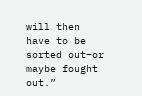will then have to be sorted out–or maybe fought out.”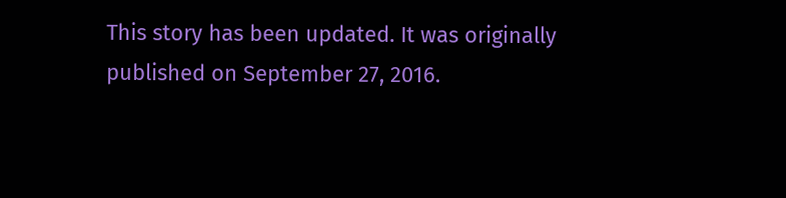This story has been updated. It was originally published on September 27, 2016.